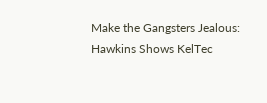Make the Gangsters Jealous: Hawkins Shows KelTec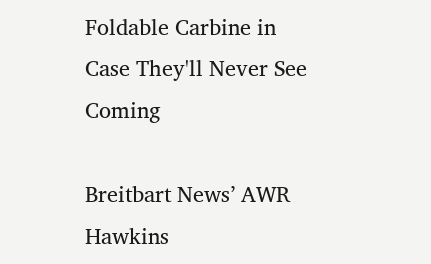Foldable Carbine in Case They'll Never See Coming

Breitbart News’ AWR Hawkins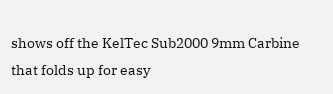shows off the KelTec Sub2000 9mm Carbine that folds up for easy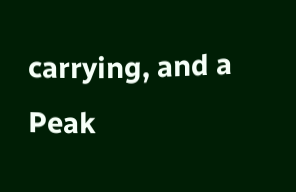carrying, and a Peak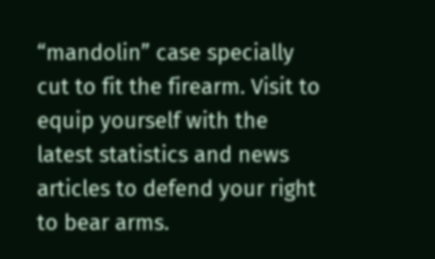“mandolin” case specially cut to fit the firearm. Visit to equip yourself with the latest statistics and news articles to defend your right to bear arms.